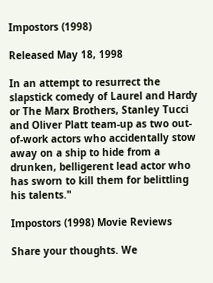Impostors (1998)

Released May 18, 1998

In an attempt to resurrect the slapstick comedy of Laurel and Hardy or The Marx Brothers, Stanley Tucci and Oliver Platt team-up as two out-of-work actors who accidentally stow away on a ship to hide from a drunken, belligerent lead actor who has sworn to kill them for belittling his talents."

Impostors (1998) Movie Reviews

Share your thoughts. We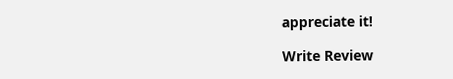appreciate it!

Write Review